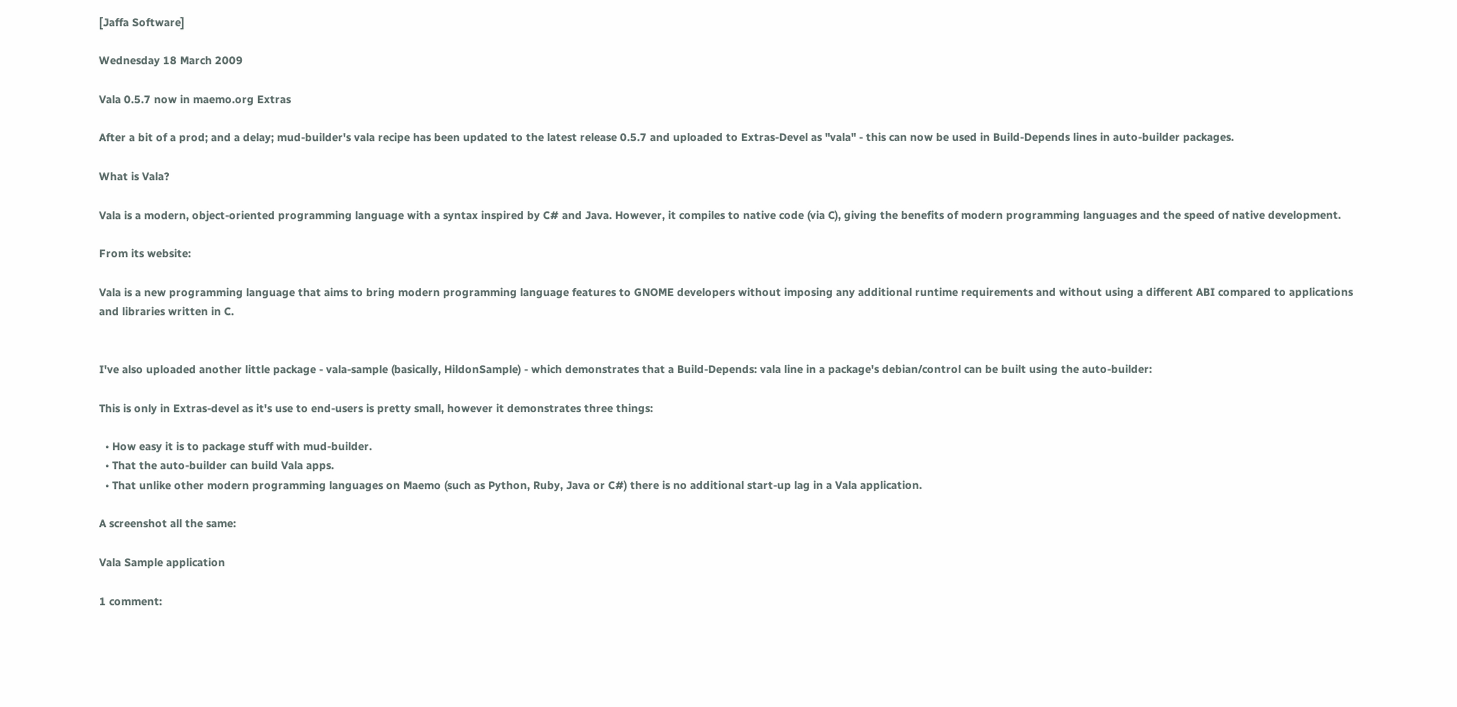[Jaffa Software]

Wednesday 18 March 2009

Vala 0.5.7 now in maemo.org Extras

After a bit of a prod; and a delay; mud-builder's vala recipe has been updated to the latest release 0.5.7 and uploaded to Extras-Devel as "vala" - this can now be used in Build-Depends lines in auto-builder packages.

What is Vala?

Vala is a modern, object-oriented programming language with a syntax inspired by C# and Java. However, it compiles to native code (via C), giving the benefits of modern programming languages and the speed of native development.

From its website:

Vala is a new programming language that aims to bring modern programming language features to GNOME developers without imposing any additional runtime requirements and without using a different ABI compared to applications and libraries written in C.


I've also uploaded another little package - vala-sample (basically, HildonSample) - which demonstrates that a Build-Depends: vala line in a package's debian/control can be built using the auto-builder:

This is only in Extras-devel as it's use to end-users is pretty small, however it demonstrates three things:

  • How easy it is to package stuff with mud-builder.
  • That the auto-builder can build Vala apps.
  • That unlike other modern programming languages on Maemo (such as Python, Ruby, Java or C#) there is no additional start-up lag in a Vala application.

A screenshot all the same:

Vala Sample application

1 comment: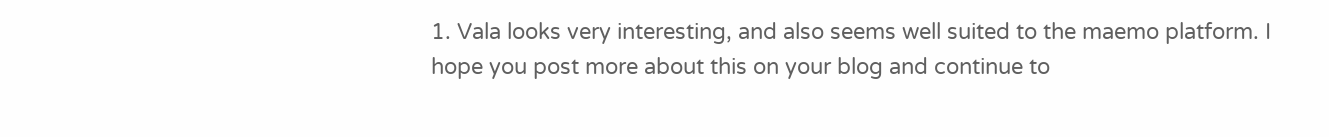1. Vala looks very interesting, and also seems well suited to the maemo platform. I hope you post more about this on your blog and continue to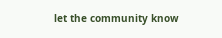let the community know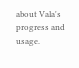about Vala's progress and usage.